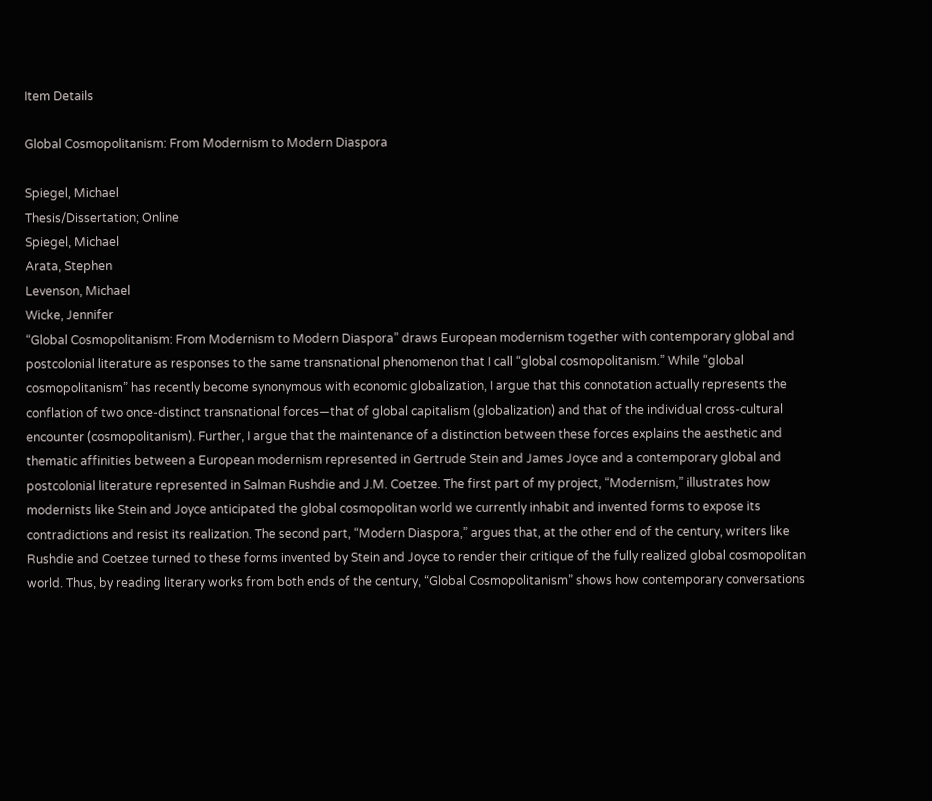Item Details

Global Cosmopolitanism: From Modernism to Modern Diaspora

Spiegel, Michael
Thesis/Dissertation; Online
Spiegel, Michael
Arata, Stephen
Levenson, Michael
Wicke, Jennifer
“Global Cosmopolitanism: From Modernism to Modern Diaspora” draws European modernism together with contemporary global and postcolonial literature as responses to the same transnational phenomenon that I call “global cosmopolitanism.” While “global cosmopolitanism” has recently become synonymous with economic globalization, I argue that this connotation actually represents the conflation of two once-distinct transnational forces—that of global capitalism (globalization) and that of the individual cross-cultural encounter (cosmopolitanism). Further, I argue that the maintenance of a distinction between these forces explains the aesthetic and thematic affinities between a European modernism represented in Gertrude Stein and James Joyce and a contemporary global and postcolonial literature represented in Salman Rushdie and J.M. Coetzee. The first part of my project, “Modernism,” illustrates how modernists like Stein and Joyce anticipated the global cosmopolitan world we currently inhabit and invented forms to expose its contradictions and resist its realization. The second part, “Modern Diaspora,” argues that, at the other end of the century, writers like Rushdie and Coetzee turned to these forms invented by Stein and Joyce to render their critique of the fully realized global cosmopolitan world. Thus, by reading literary works from both ends of the century, “Global Cosmopolitanism” shows how contemporary conversations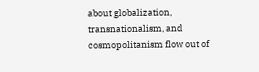about globalization, transnationalism, and cosmopolitanism flow out of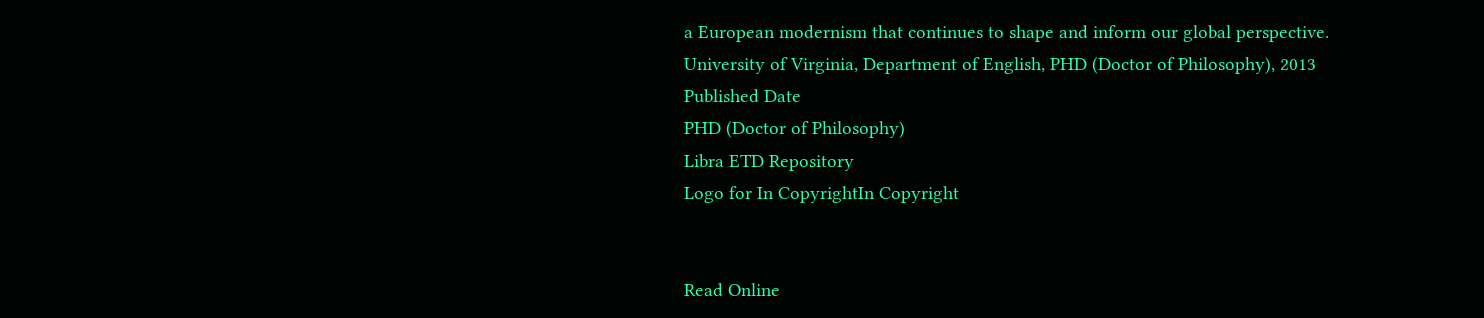a European modernism that continues to shape and inform our global perspective.
University of Virginia, Department of English, PHD (Doctor of Philosophy), 2013
Published Date
PHD (Doctor of Philosophy)
Libra ETD Repository
Logo for In CopyrightIn Copyright


Read Online